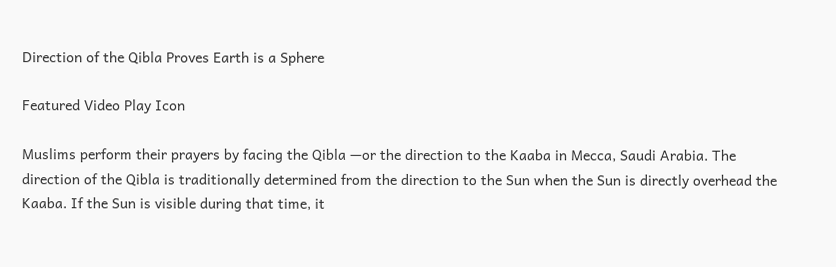Direction of the Qibla Proves Earth is a Sphere

Featured Video Play Icon

Muslims perform their prayers by facing the Qibla —or the direction to the Kaaba in Mecca, Saudi Arabia. The direction of the Qibla is traditionally determined from the direction to the Sun when the Sun is directly overhead the Kaaba. If the Sun is visible during that time, it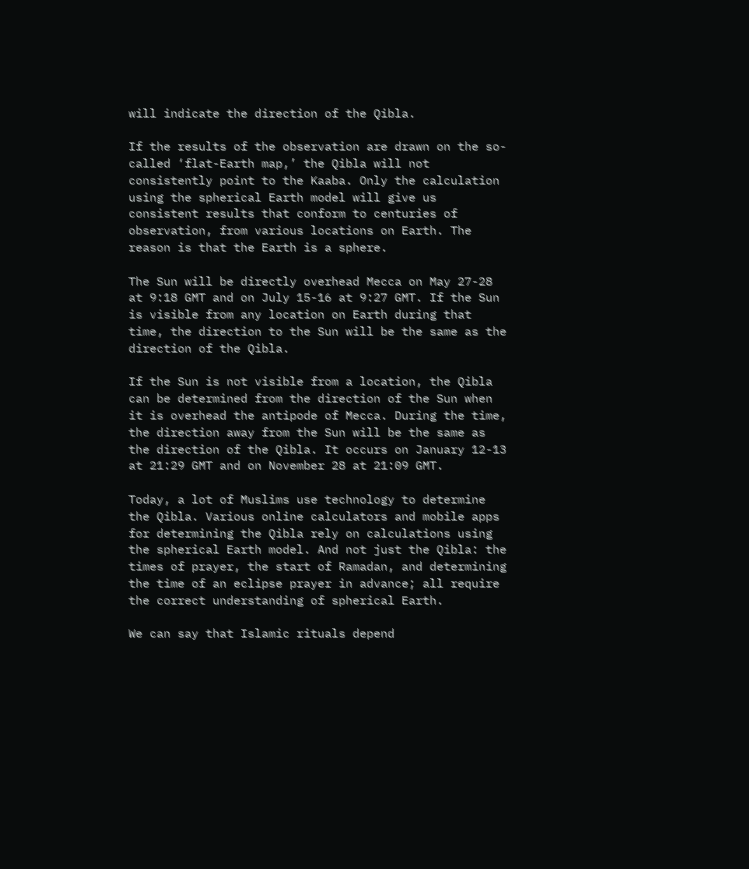will indicate the direction of the Qibla.

If the results of the observation are drawn on the so-called ‘flat-Earth map,’ the Qibla will not consistently point to the Kaaba. Only the calculation using the spherical Earth model will give us consistent results that conform to centuries of observation, from various locations on Earth. The reason is that the Earth is a sphere.

The Sun will be directly overhead Mecca on May 27-28 at 9:18 GMT and on July 15-16 at 9:27 GMT. If the Sun is visible from any location on Earth during that time, the direction to the Sun will be the same as the direction of the Qibla.

If the Sun is not visible from a location, the Qibla can be determined from the direction of the Sun when it is overhead the antipode of Mecca. During the time, the direction away from the Sun will be the same as the direction of the Qibla. It occurs on January 12-13 at 21:29 GMT and on November 28 at 21:09 GMT.

Today, a lot of Muslims use technology to determine the Qibla. Various online calculators and mobile apps for determining the Qibla rely on calculations using the spherical Earth model. And not just the Qibla: the times of prayer, the start of Ramadan, and determining the time of an eclipse prayer in advance; all require the correct understanding of spherical Earth.

We can say that Islamic rituals depend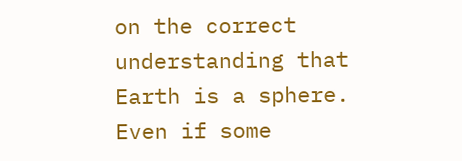on the correct understanding that Earth is a sphere. Even if some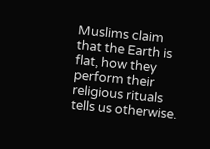Muslims claim that the Earth is flat, how they perform their religious rituals tells us otherwise.